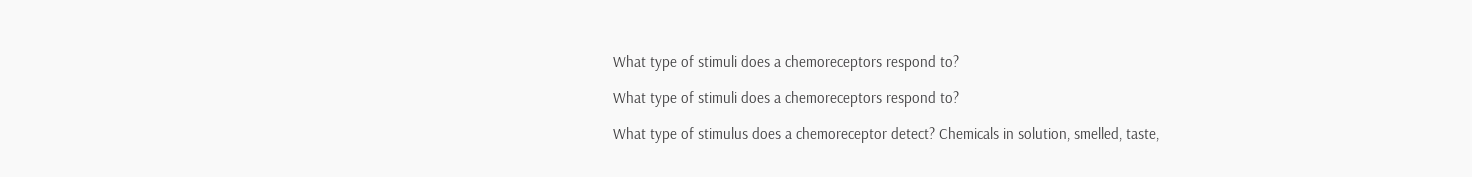What type of stimuli does a chemoreceptors respond to?

What type of stimuli does a chemoreceptors respond to?

What type of stimulus does a chemoreceptor detect? Chemicals in solution, smelled, taste,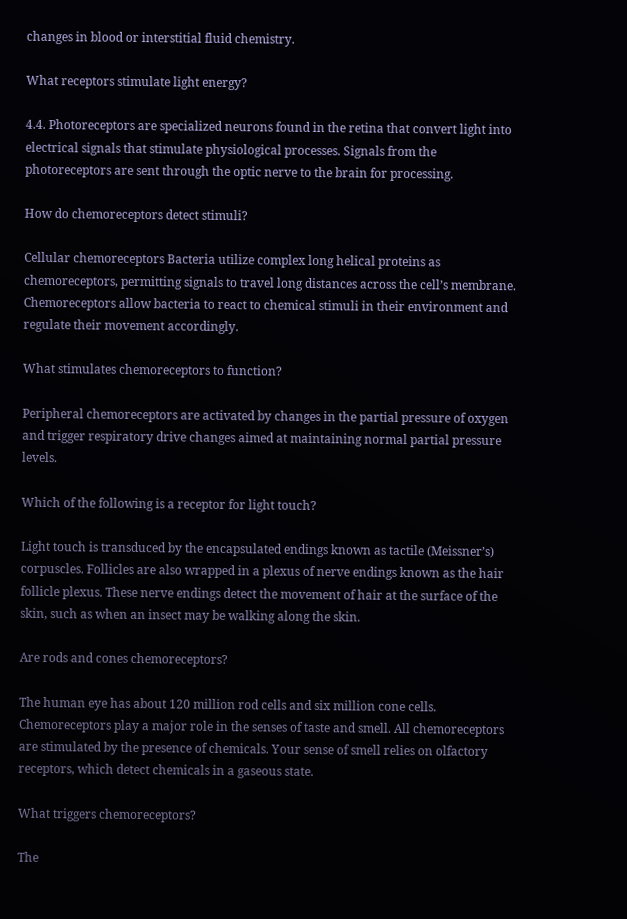changes in blood or interstitial fluid chemistry.

What receptors stimulate light energy?

4.4. Photoreceptors are specialized neurons found in the retina that convert light into electrical signals that stimulate physiological processes. Signals from the photoreceptors are sent through the optic nerve to the brain for processing.

How do chemoreceptors detect stimuli?

Cellular chemoreceptors Bacteria utilize complex long helical proteins as chemoreceptors, permitting signals to travel long distances across the cell’s membrane. Chemoreceptors allow bacteria to react to chemical stimuli in their environment and regulate their movement accordingly.

What stimulates chemoreceptors to function?

Peripheral chemoreceptors are activated by changes in the partial pressure of oxygen and trigger respiratory drive changes aimed at maintaining normal partial pressure levels.

Which of the following is a receptor for light touch?

Light touch is transduced by the encapsulated endings known as tactile (Meissner’s) corpuscles. Follicles are also wrapped in a plexus of nerve endings known as the hair follicle plexus. These nerve endings detect the movement of hair at the surface of the skin, such as when an insect may be walking along the skin.

Are rods and cones chemoreceptors?

The human eye has about 120 million rod cells and six million cone cells. Chemoreceptors play a major role in the senses of taste and smell. All chemoreceptors are stimulated by the presence of chemicals. Your sense of smell relies on olfactory receptors, which detect chemicals in a gaseous state.

What triggers chemoreceptors?

The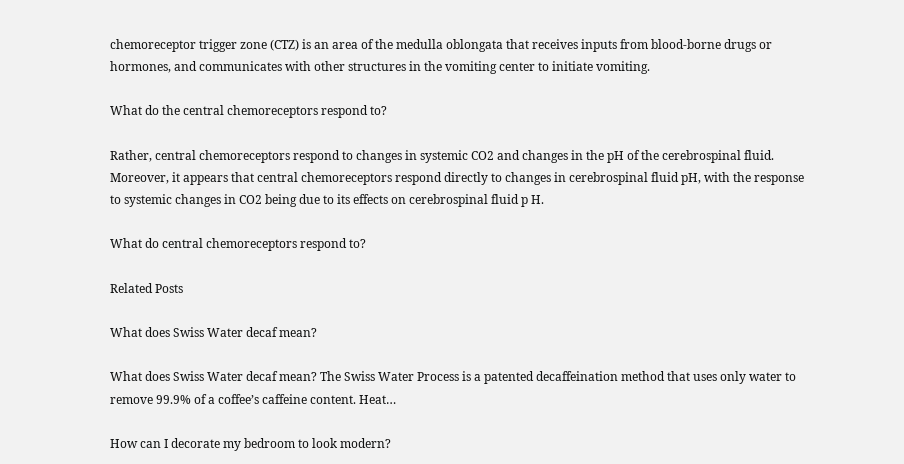chemoreceptor trigger zone (CTZ) is an area of the medulla oblongata that receives inputs from blood-borne drugs or hormones, and communicates with other structures in the vomiting center to initiate vomiting.

What do the central chemoreceptors respond to?

Rather, central chemoreceptors respond to changes in systemic CO2 and changes in the pH of the cerebrospinal fluid. Moreover, it appears that central chemoreceptors respond directly to changes in cerebrospinal fluid pH, with the response to systemic changes in CO2 being due to its effects on cerebrospinal fluid p H.

What do central chemoreceptors respond to?

Related Posts

What does Swiss Water decaf mean?

What does Swiss Water decaf mean? The Swiss Water Process is a patented decaffeination method that uses only water to remove 99.9% of a coffee’s caffeine content. Heat…

How can I decorate my bedroom to look modern?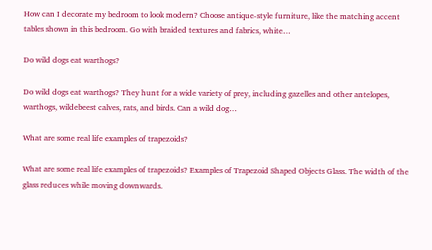How can I decorate my bedroom to look modern? Choose antique-style furniture, like the matching accent tables shown in this bedroom. Go with braided textures and fabrics, white…

Do wild dogs eat warthogs?

Do wild dogs eat warthogs? They hunt for a wide variety of prey, including gazelles and other antelopes, warthogs, wildebeest calves, rats, and birds. Can a wild dog…

What are some real life examples of trapezoids?

What are some real life examples of trapezoids? Examples of Trapezoid Shaped Objects Glass. The width of the glass reduces while moving downwards.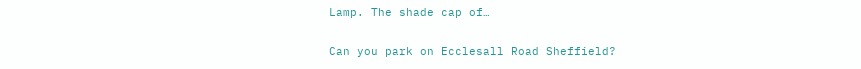Lamp. The shade cap of…

Can you park on Ecclesall Road Sheffield?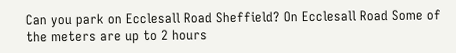Can you park on Ecclesall Road Sheffield? On Ecclesall Road Some of the meters are up to 2 hours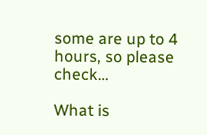some are up to 4 hours, so please check…

What is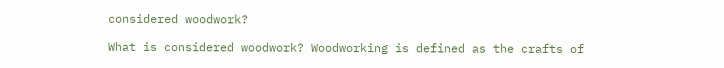considered woodwork?

What is considered woodwork? Woodworking is defined as the crafts of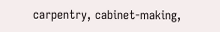carpentry, cabinet-making,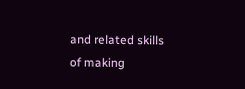and related skills of making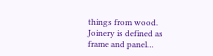things from wood. Joinery is defined as frame and panel…